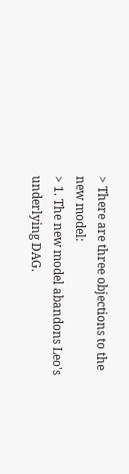> There are three objections to the new model:
> 1. The new model abandons Leo's underlying DAG.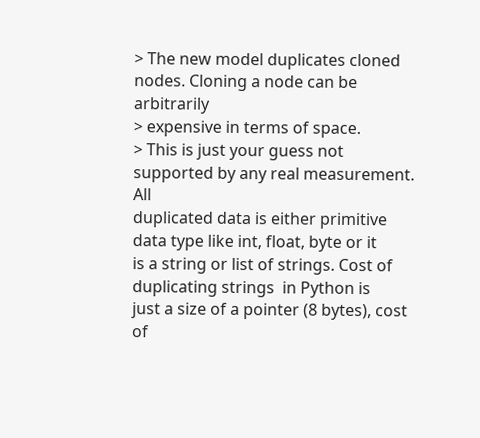> The new model duplicates cloned nodes. Cloning a node can be arbitrarily
> expensive in terms of space.
> This is just your guess not supported by any real measurement. All
duplicated data is either primitive data type like int, float, byte or it
is a string or list of strings. Cost of duplicating strings  in Python is
just a size of a pointer (8 bytes), cost of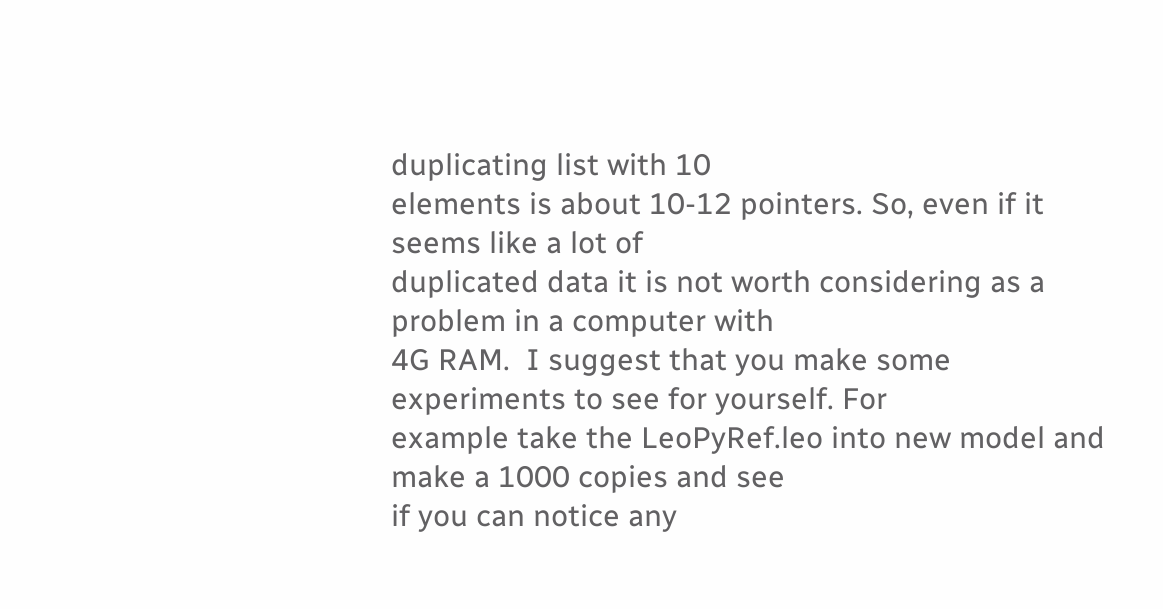duplicating list with 10
elements is about 10-12 pointers. So, even if it seems like a lot of
duplicated data it is not worth considering as a problem in a computer with
4G RAM.  I suggest that you make some experiments to see for yourself. For
example take the LeoPyRef.leo into new model and make a 1000 copies and see
if you can notice any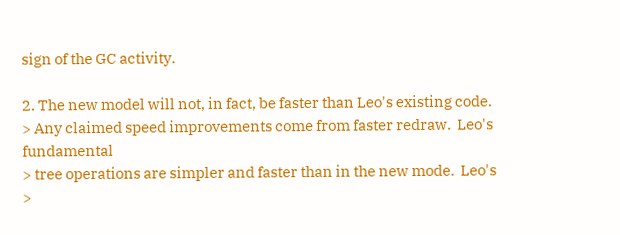sign of the GC activity.

2. The new model will not, in fact, be faster than Leo's existing code.
> Any claimed speed improvements come from faster redraw.  Leo's fundamental
> tree operations are simpler and faster than in the new mode.  Leo's
>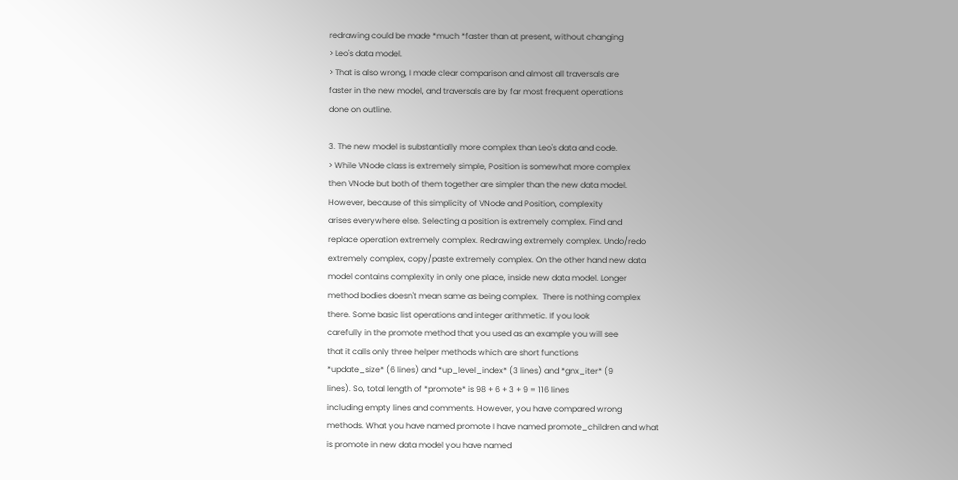redrawing could be made *much *faster than at present, without changing
> Leo's data model.
> That is also wrong, I made clear comparison and almost all traversals are
faster in the new model, and traversals are by far most frequent operations
done on outline.

3. The new model is substantially more complex than Leo's data and code.
> While VNode class is extremely simple, Position is somewhat more complex
then VNode but both of them together are simpler than the new data model.
However, because of this simplicity of VNode and Position, complexity
arises everywhere else. Selecting a position is extremely complex. Find and
replace operation extremely complex. Redrawing extremely complex. Undo/redo
extremely complex, copy/paste extremely complex. On the other hand new data
model contains complexity in only one place, inside new data model. Longer
method bodies doesn't mean same as being complex.  There is nothing complex
there. Some basic list operations and integer arithmetic. If you look
carefully in the promote method that you used as an example you will see
that it calls only three helper methods which are short functions
*update_size* (6 lines) and *up_level_index* (3 lines) and *gnx_iter* (9
lines). So, total length of *promote* is 98 + 6 + 3 + 9 = 116 lines
including empty lines and comments. However, you have compared wrong
methods. What you have named promote I have named promote_children and what
is promote in new data model you have named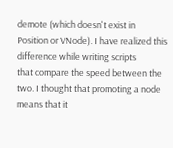demote (which doesn't exist in
Position or VNode). I have realized this difference while writing scripts
that compare the speed between the two. I thought that promoting a node
means that it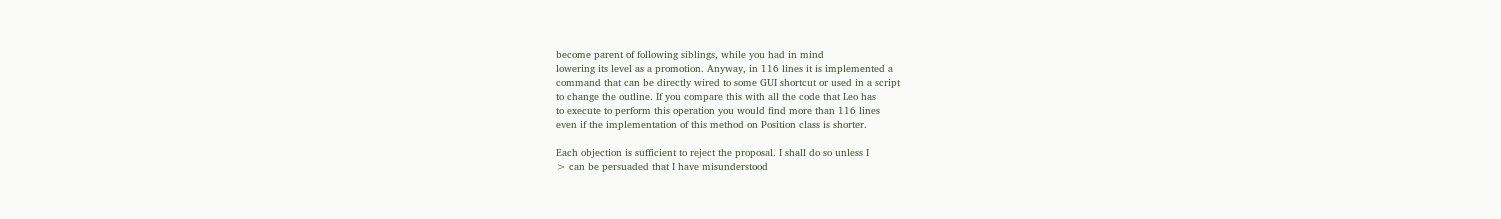become parent of following siblings, while you had in mind
lowering its level as a promotion. Anyway, in 116 lines it is implemented a
command that can be directly wired to some GUI shortcut or used in a script
to change the outline. If you compare this with all the code that Leo has
to execute to perform this operation you would find more than 116 lines
even if the implementation of this method on Position class is shorter.

Each objection is sufficient to reject the proposal. I shall do so unless I
> can be persuaded that I have misunderstood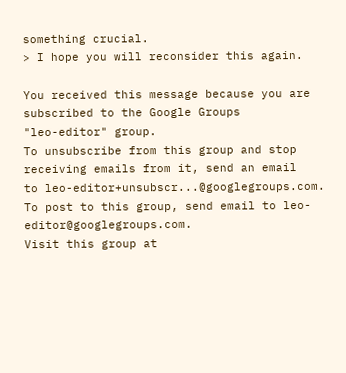something crucial.
> I hope you will reconsider this again.

You received this message because you are subscribed to the Google Groups
"leo-editor" group.
To unsubscribe from this group and stop receiving emails from it, send an email
to leo-editor+unsubscr...@googlegroups.com.
To post to this group, send email to leo-editor@googlegroups.com.
Visit this group at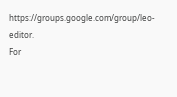https://groups.google.com/group/leo-editor.
For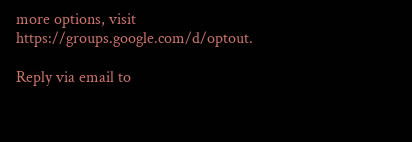more options, visit https://groups.google.com/d/optout.

Reply via email to